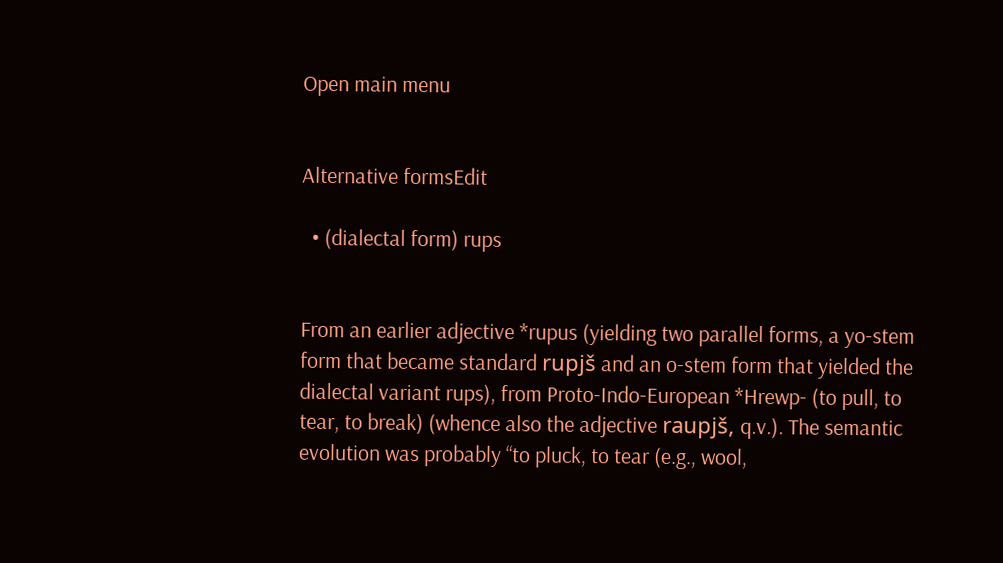Open main menu


Alternative formsEdit

  • (dialectal form) rups


From an earlier adjective *rupus (yielding two parallel forms, a yo-stem form that became standard rupjš and an o-stem form that yielded the dialectal variant rups), from Proto-Indo-European *Hrewp- (to pull, to tear, to break) (whence also the adjective raupjš, q.v.). The semantic evolution was probably “to pluck, to tear (e.g., wool,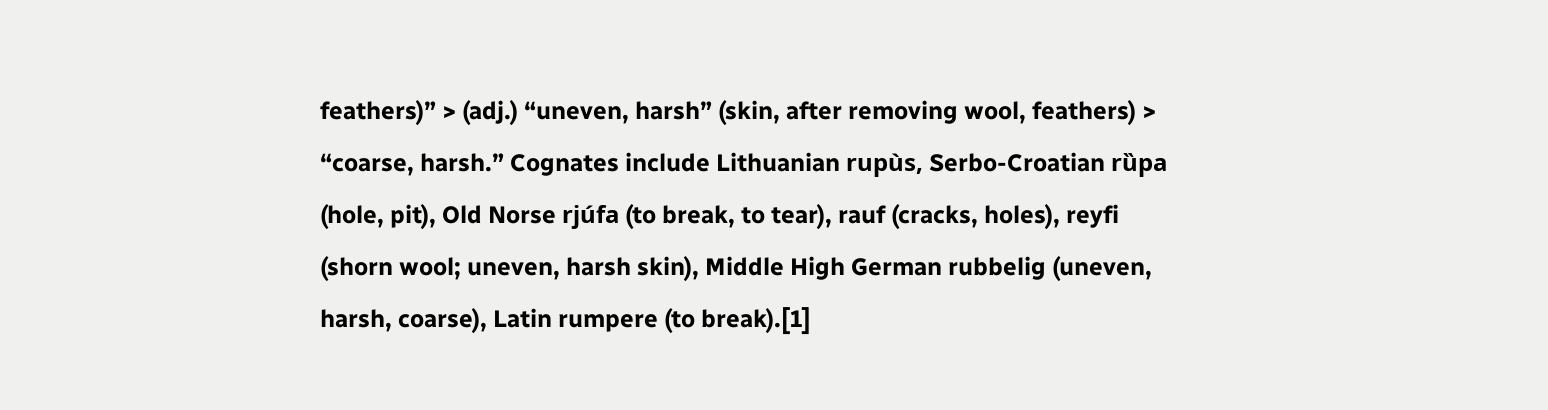feathers)” > (adj.) “uneven, harsh” (skin, after removing wool, feathers) > “coarse, harsh.” Cognates include Lithuanian rupùs, Serbo-Croatian rȕpa (hole, pit), Old Norse rjúfa (to break, to tear), rauf (cracks, holes), reyfi (shorn wool; uneven, harsh skin), Middle High German rubbelig (uneven, harsh, coarse), Latin rumpere (to break).[1]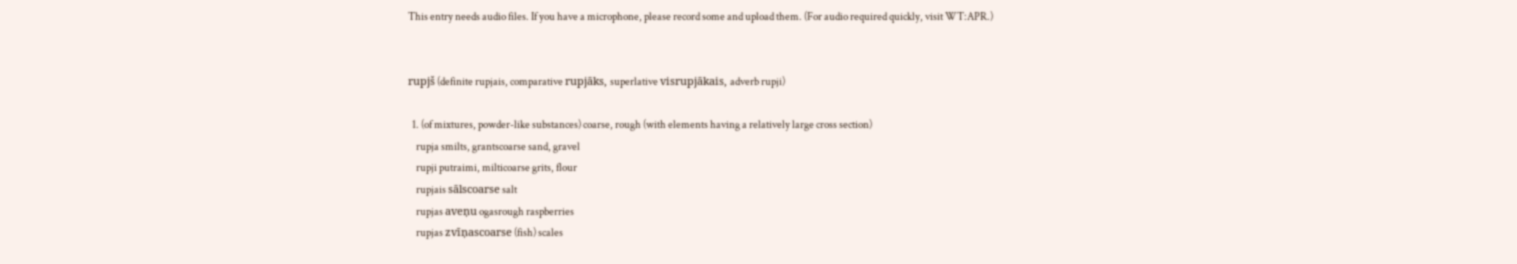This entry needs audio files. If you have a microphone, please record some and upload them. (For audio required quickly, visit WT:APR.)


rupjš (definite rupjais, comparative rupjāks, superlative visrupjākais, adverb rupji)

  1. (of mixtures, powder-like substances) coarse, rough (with elements having a relatively large cross section)
    rupja smilts, grantscoarse sand, gravel
    rupji putraimi, milticoarse grits, flour
    rupjais sālscoarse salt
    rupjas aveņu ogasrough raspberries
    rupjas zvīņascoarse (fish) scales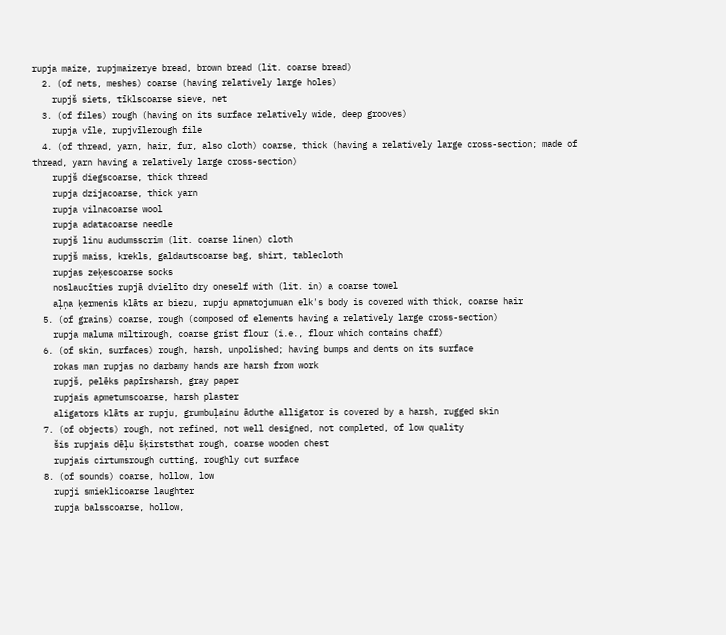rupja maize, rupjmaizerye bread, brown bread (lit. coarse bread)
  2. (of nets, meshes) coarse (having relatively large holes)
    rupjš siets, tīklscoarse sieve, net
  3. (of files) rough (having on its surface relatively wide, deep grooves)
    rupja vīle, rupjvīlerough file
  4. (of thread, yarn, hair, fur, also cloth) coarse, thick (having a relatively large cross-section; made of thread, yarn having a relatively large cross-section)
    rupjš diegscoarse, thick thread
    rupja dzijacoarse, thick yarn
    rupja vilnacoarse wool
    rupja adatacoarse needle
    rupjš linu audumsscrim (lit. coarse linen) cloth
    rupjš maiss, krekls, galdautscoarse bag, shirt, tablecloth
    rupjas zeķescoarse socks
    noslaucīties rupjā dvielīto dry oneself with (lit. in) a coarse towel
    aļņa ķermenis klāts ar biezu, rupju apmatojumuan elk's body is covered with thick, coarse hair
  5. (of grains) coarse, rough (composed of elements having a relatively large cross-section)
    rupja maluma miltirough, coarse grist flour (i.e., flour which contains chaff)
  6. (of skin, surfaces) rough, harsh, unpolished; having bumps and dents on its surface
    rokas man rupjas no darbamy hands are harsh from work
    rupjš, pelēks papīrsharsh, gray paper
    rupjais apmetumscoarse, harsh plaster
    aligators klāts ar rupju, grumbuļainu āduthe alligator is covered by a harsh, rugged skin
  7. (of objects) rough, not refined, not well designed, not completed, of low quality
    šis rupjais dēļu šķirststhat rough, coarse wooden chest
    rupjais cirtumsrough cutting, roughly cut surface
  8. (of sounds) coarse, hollow, low
    rupji smieklicoarse laughter
    rupja balsscoarse, hollow,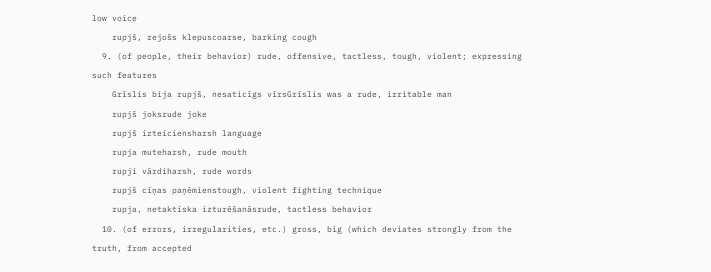low voice
    rupjš, rejošs klepuscoarse, barking cough
  9. (of people, their behavior) rude, offensive, tactless, tough, violent; expressing such features
    Grīslis bija rupjš, nesaticīgs vīrsGrīslis was a rude, irritable man
    rupjš joksrude joke
    rupjš izteiciensharsh language
    rupja muteharsh, rude mouth
    rupji vārdiharsh, rude words
    rupjš cīņas paņēmienstough, violent fighting technique
    rupja, netaktiska izturēšanāsrude, tactless behavior
  10. (of errors, irregularities, etc.) gross, big (which deviates strongly from the truth, from accepted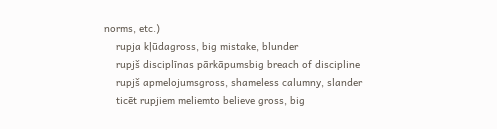norms, etc.)
    rupja kļūdagross, big mistake, blunder
    rupjš disciplīnas pārkāpumsbig breach of discipline
    rupjš apmelojumsgross, shameless calumny, slander
    ticēt rupjiem meliemto believe gross, big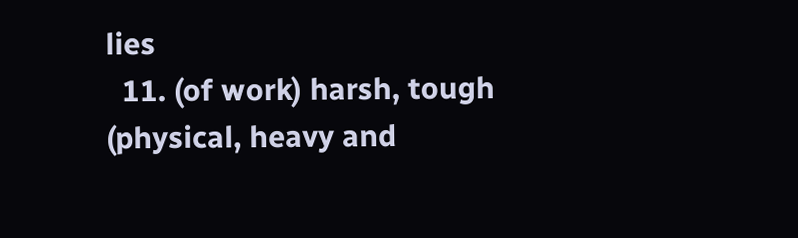lies
  11. (of work) harsh, tough (physical, heavy and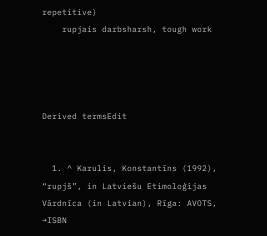repetitive)
    rupjais darbsharsh, tough work




Derived termsEdit


  1. ^ Karulis, Konstantīns (1992), “rupjš”, in Latviešu Etimoloģijas Vārdnīca (in Latvian), Rīga: AVOTS, →ISBN